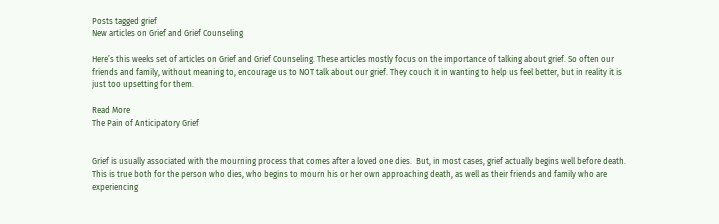Posts tagged grief
New articles on Grief and Grief Counseling

Here’s this weeks set of articles on Grief and Grief Counseling. These articles mostly focus on the importance of talking about grief. So often our friends and family, without meaning to, encourage us to NOT talk about our grief. They couch it in wanting to help us feel better, but in reality it is just too upsetting for them.

Read More
The Pain of Anticipatory Grief


Grief is usually associated with the mourning process that comes after a loved one dies.  But, in most cases, grief actually begins well before death.  This is true both for the person who dies, who begins to mourn his or her own approaching death, as well as their friends and family who are experiencing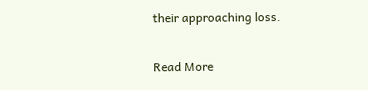their approaching loss.

Read More